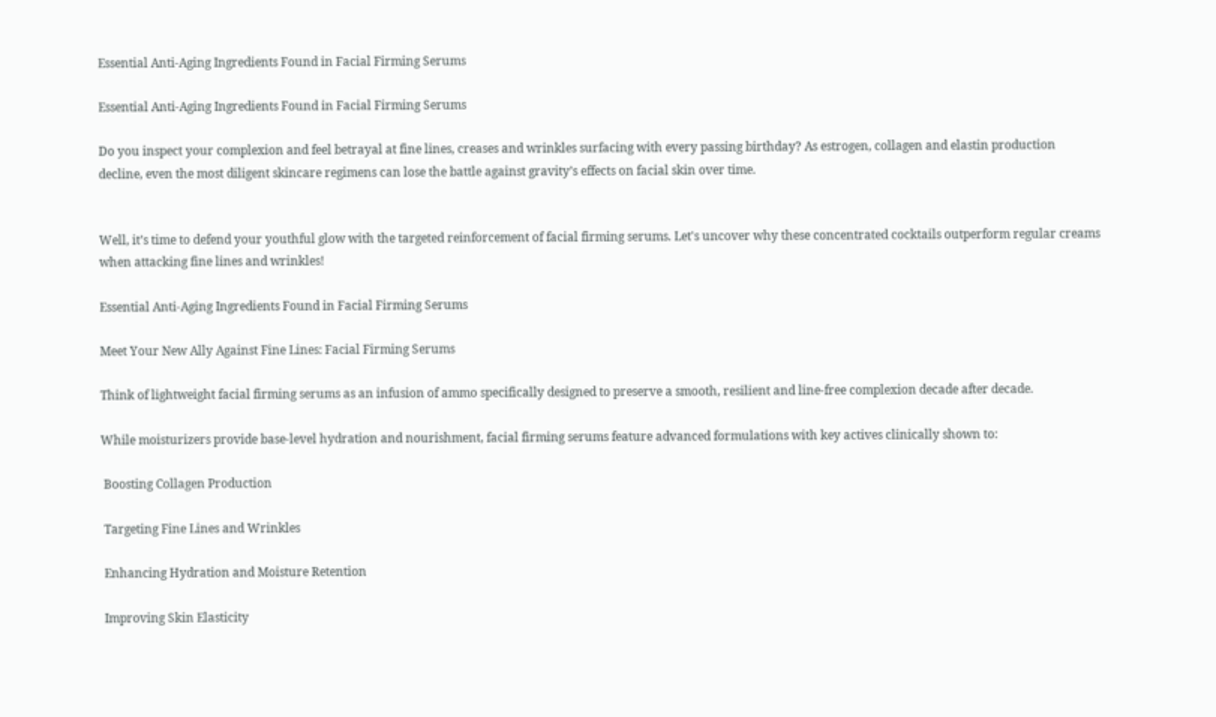Essential Anti-Aging Ingredients Found in Facial Firming Serums

Essential Anti-Aging Ingredients Found in Facial Firming Serums

Do you inspect your complexion and feel betrayal at fine lines, creases and wrinkles surfacing with every passing birthday? As estrogen, collagen and elastin production decline, even the most diligent skincare regimens can lose the battle against gravity’s effects on facial skin over time.


Well, it’s time to defend your youthful glow with the targeted reinforcement of facial firming serums. Let's uncover why these concentrated cocktails outperform regular creams when attacking fine lines and wrinkles!

Essential Anti-Aging Ingredients Found in Facial Firming Serums

Meet Your New Ally Against Fine Lines: Facial Firming Serums

Think of lightweight facial firming serums as an infusion of ammo specifically designed to preserve a smooth, resilient and line-free complexion decade after decade.

While moisturizers provide base-level hydration and nourishment, facial firming serums feature advanced formulations with key actives clinically shown to:

 Boosting Collagen Production

 Targeting Fine Lines and Wrinkles

 Enhancing Hydration and Moisture Retention

 Improving Skin Elasticity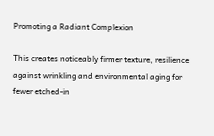Promoting a Radiant Complexion

This creates noticeably firmer texture, resilience against wrinkling and environmental aging for fewer etched-in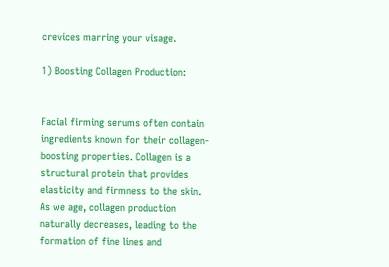crevices marring your visage.

1) Boosting Collagen Production:


Facial firming serums often contain ingredients known for their collagen-boosting properties. Collagen is a structural protein that provides elasticity and firmness to the skin. As we age, collagen production naturally decreases, leading to the formation of fine lines and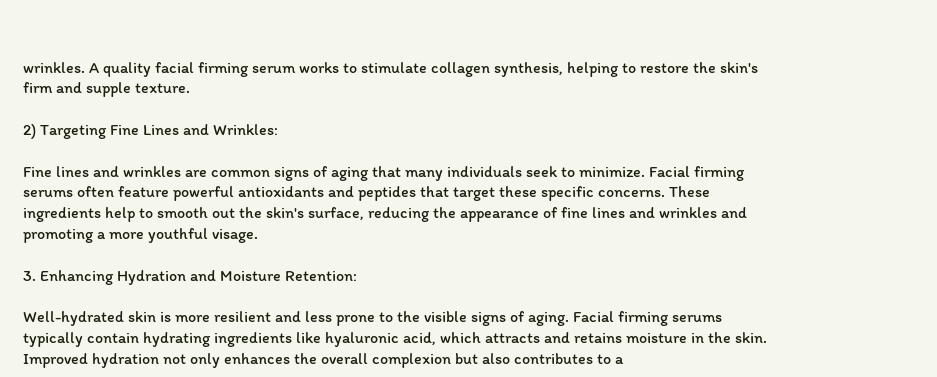wrinkles. A quality facial firming serum works to stimulate collagen synthesis, helping to restore the skin's firm and supple texture.

2) Targeting Fine Lines and Wrinkles:

Fine lines and wrinkles are common signs of aging that many individuals seek to minimize. Facial firming serums often feature powerful antioxidants and peptides that target these specific concerns. These ingredients help to smooth out the skin's surface, reducing the appearance of fine lines and wrinkles and promoting a more youthful visage.

3. Enhancing Hydration and Moisture Retention:

Well-hydrated skin is more resilient and less prone to the visible signs of aging. Facial firming serums typically contain hydrating ingredients like hyaluronic acid, which attracts and retains moisture in the skin. Improved hydration not only enhances the overall complexion but also contributes to a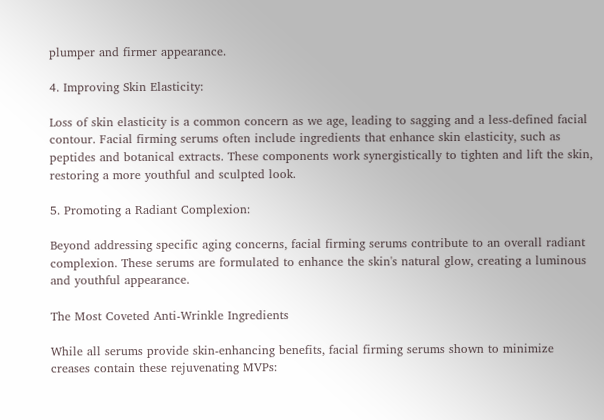plumper and firmer appearance.

4. Improving Skin Elasticity:

Loss of skin elasticity is a common concern as we age, leading to sagging and a less-defined facial contour. Facial firming serums often include ingredients that enhance skin elasticity, such as peptides and botanical extracts. These components work synergistically to tighten and lift the skin, restoring a more youthful and sculpted look.

5. Promoting a Radiant Complexion:

Beyond addressing specific aging concerns, facial firming serums contribute to an overall radiant complexion. These serums are formulated to enhance the skin's natural glow, creating a luminous and youthful appearance.

The Most Coveted Anti-Wrinkle Ingredients

While all serums provide skin-enhancing benefits, facial firming serums shown to minimize creases contain these rejuvenating MVPs: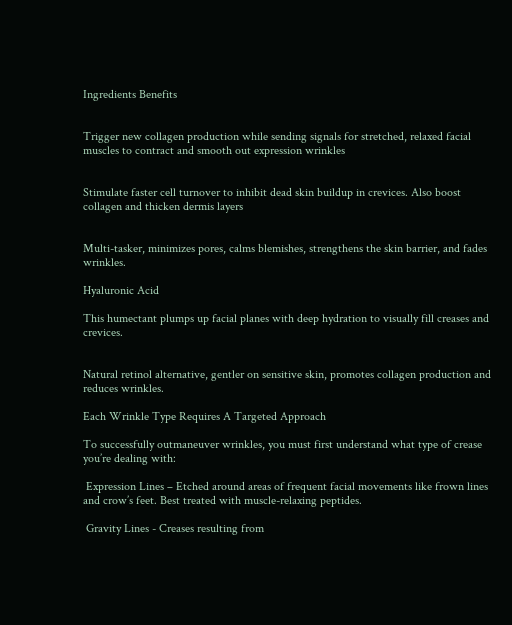Ingredients Benefits


Trigger new collagen production while sending signals for stretched, relaxed facial muscles to contract and smooth out expression wrinkles


Stimulate faster cell turnover to inhibit dead skin buildup in crevices. Also boost collagen and thicken dermis layers


Multi-tasker, minimizes pores, calms blemishes, strengthens the skin barrier, and fades wrinkles.

Hyaluronic Acid

This humectant plumps up facial planes with deep hydration to visually fill creases and crevices.


Natural retinol alternative, gentler on sensitive skin, promotes collagen production and reduces wrinkles.

Each Wrinkle Type Requires A Targeted Approach

To successfully outmaneuver wrinkles, you must first understand what type of crease you’re dealing with:

 Expression Lines – Etched around areas of frequent facial movements like frown lines and crow’s feet. Best treated with muscle-relaxing peptides.

 Gravity Lines - Creases resulting from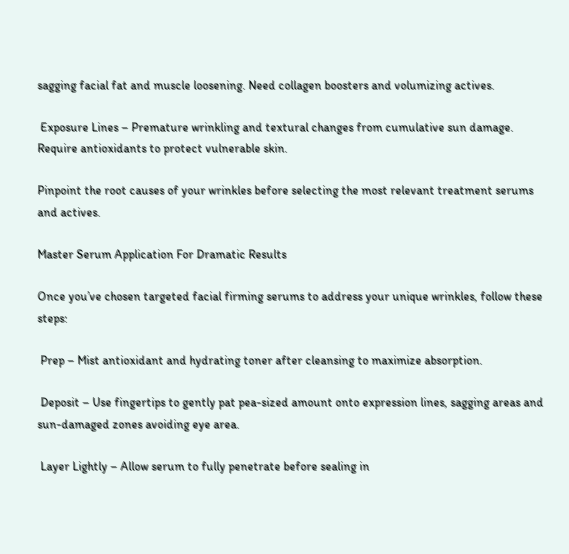sagging facial fat and muscle loosening. Need collagen boosters and volumizing actives.

 Exposure Lines – Premature wrinkling and textural changes from cumulative sun damage. Require antioxidants to protect vulnerable skin.

Pinpoint the root causes of your wrinkles before selecting the most relevant treatment serums and actives.

Master Serum Application For Dramatic Results

Once you’ve chosen targeted facial firming serums to address your unique wrinkles, follow these steps:

 Prep – Mist antioxidant and hydrating toner after cleansing to maximize absorption.

 Deposit – Use fingertips to gently pat pea-sized amount onto expression lines, sagging areas and sun-damaged zones avoiding eye area.

 Layer Lightly – Allow serum to fully penetrate before sealing in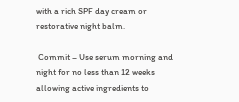with a rich SPF day cream or restorative night balm.

 Commit – Use serum morning and night for no less than 12 weeks allowing active ingredients to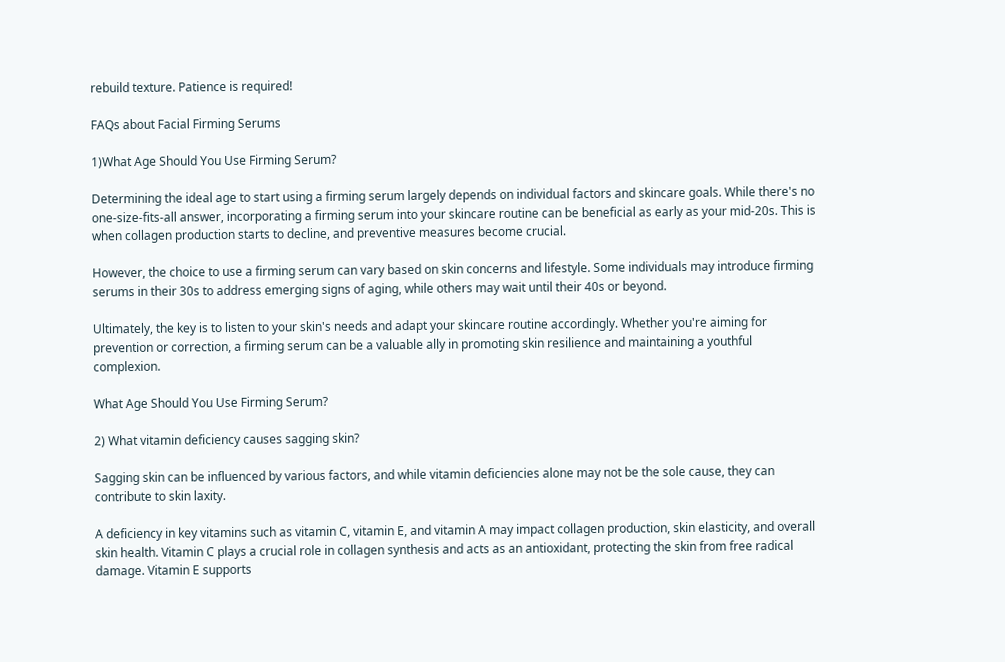rebuild texture. Patience is required!

FAQs about Facial Firming Serums

1)What Age Should You Use Firming Serum?

Determining the ideal age to start using a firming serum largely depends on individual factors and skincare goals. While there's no one-size-fits-all answer, incorporating a firming serum into your skincare routine can be beneficial as early as your mid-20s. This is when collagen production starts to decline, and preventive measures become crucial.

However, the choice to use a firming serum can vary based on skin concerns and lifestyle. Some individuals may introduce firming serums in their 30s to address emerging signs of aging, while others may wait until their 40s or beyond.

Ultimately, the key is to listen to your skin's needs and adapt your skincare routine accordingly. Whether you're aiming for prevention or correction, a firming serum can be a valuable ally in promoting skin resilience and maintaining a youthful complexion.

What Age Should You Use Firming Serum?

2) What vitamin deficiency causes sagging skin?

Sagging skin can be influenced by various factors, and while vitamin deficiencies alone may not be the sole cause, they can contribute to skin laxity.

A deficiency in key vitamins such as vitamin C, vitamin E, and vitamin A may impact collagen production, skin elasticity, and overall skin health. Vitamin C plays a crucial role in collagen synthesis and acts as an antioxidant, protecting the skin from free radical damage. Vitamin E supports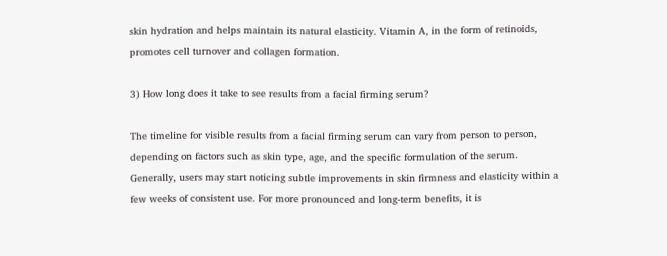skin hydration and helps maintain its natural elasticity. Vitamin A, in the form of retinoids, promotes cell turnover and collagen formation.

3) How long does it take to see results from a facial firming serum?

The timeline for visible results from a facial firming serum can vary from person to person, depending on factors such as skin type, age, and the specific formulation of the serum. Generally, users may start noticing subtle improvements in skin firmness and elasticity within a few weeks of consistent use. For more pronounced and long-term benefits, it is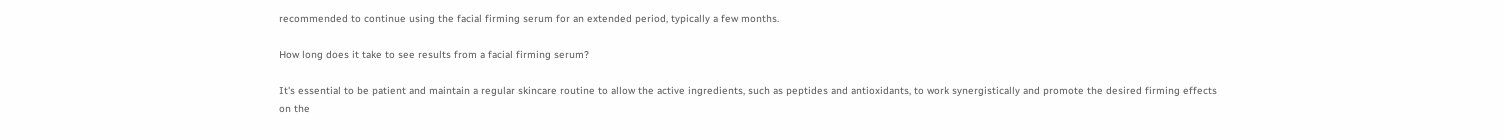recommended to continue using the facial firming serum for an extended period, typically a few months.

How long does it take to see results from a facial firming serum?

It's essential to be patient and maintain a regular skincare routine to allow the active ingredients, such as peptides and antioxidants, to work synergistically and promote the desired firming effects on the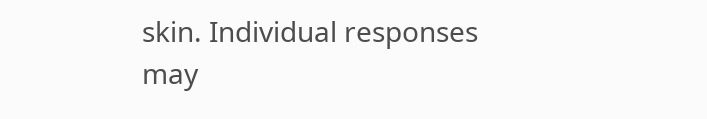skin. Individual responses may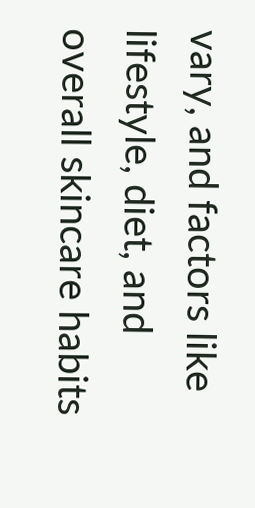vary, and factors like lifestyle, diet, and overall skincare habits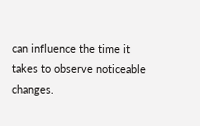can influence the time it takes to observe noticeable changes.